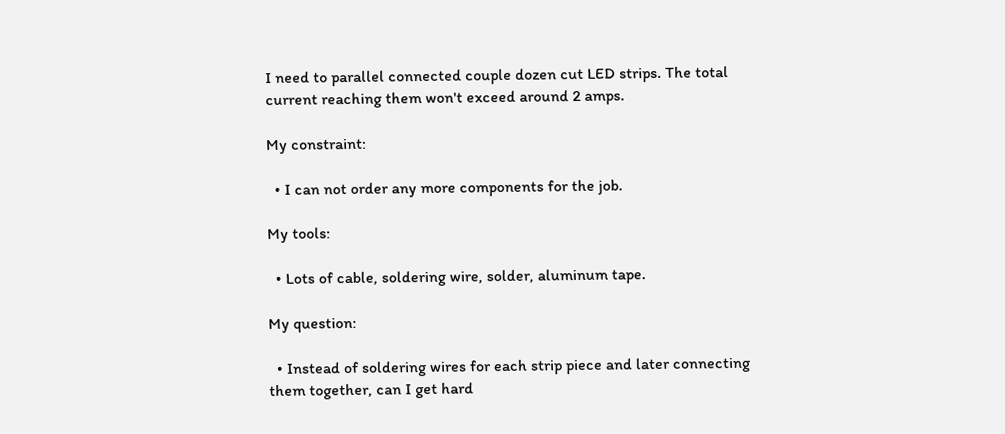I need to parallel connected couple dozen cut LED strips. The total current reaching them won't exceed around 2 amps.

My constraint:

  • I can not order any more components for the job.

My tools:

  • Lots of cable, soldering wire, solder, aluminum tape.

My question:

  • Instead of soldering wires for each strip piece and later connecting them together, can I get hard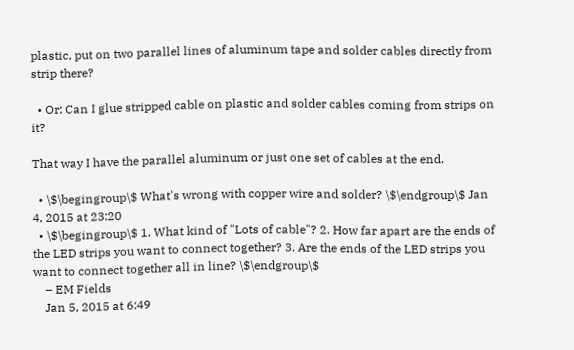plastic, put on two parallel lines of aluminum tape and solder cables directly from strip there?

  • Or: Can I glue stripped cable on plastic and solder cables coming from strips on it?

That way I have the parallel aluminum or just one set of cables at the end.

  • \$\begingroup\$ What's wrong with copper wire and solder? \$\endgroup\$ Jan 4, 2015 at 23:20
  • \$\begingroup\$ 1. What kind of "Lots of cable"? 2. How far apart are the ends of the LED strips you want to connect together? 3. Are the ends of the LED strips you want to connect together all in line? \$\endgroup\$
    – EM Fields
    Jan 5, 2015 at 6:49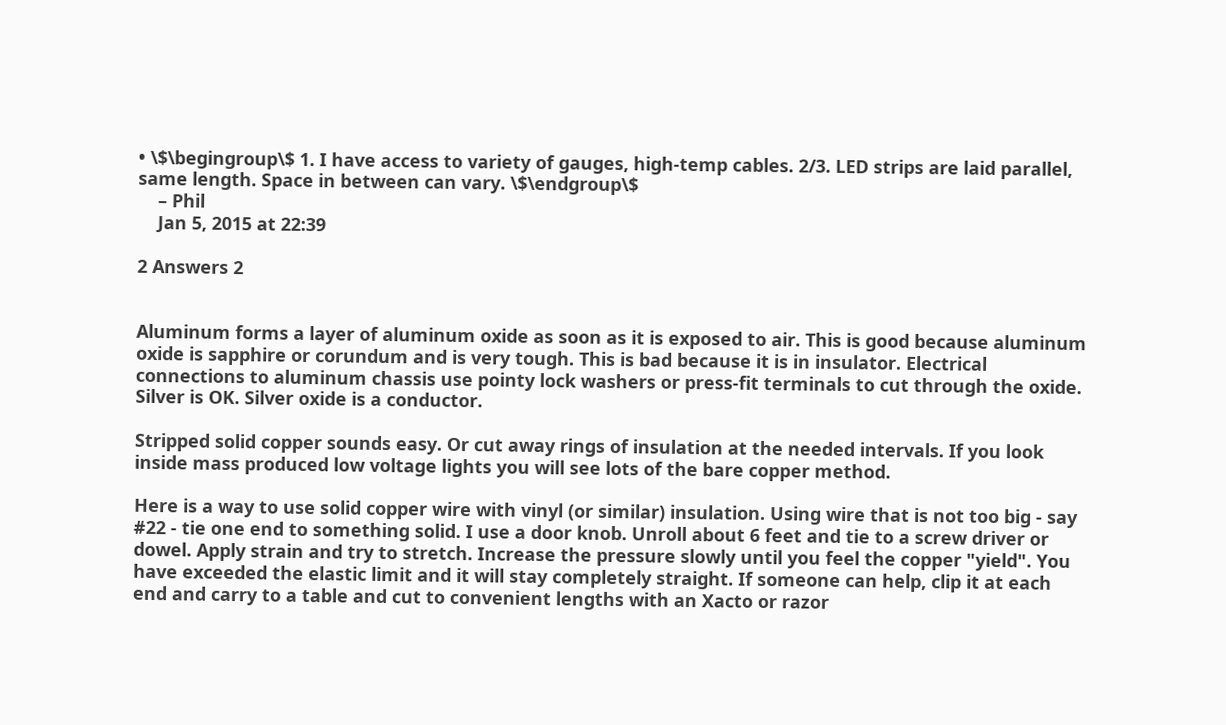• \$\begingroup\$ 1. I have access to variety of gauges, high-temp cables. 2/3. LED strips are laid parallel, same length. Space in between can vary. \$\endgroup\$
    – Phil
    Jan 5, 2015 at 22:39

2 Answers 2


Aluminum forms a layer of aluminum oxide as soon as it is exposed to air. This is good because aluminum oxide is sapphire or corundum and is very tough. This is bad because it is in insulator. Electrical connections to aluminum chassis use pointy lock washers or press-fit terminals to cut through the oxide. Silver is OK. Silver oxide is a conductor.

Stripped solid copper sounds easy. Or cut away rings of insulation at the needed intervals. If you look inside mass produced low voltage lights you will see lots of the bare copper method.

Here is a way to use solid copper wire with vinyl (or similar) insulation. Using wire that is not too big - say #22 - tie one end to something solid. I use a door knob. Unroll about 6 feet and tie to a screw driver or dowel. Apply strain and try to stretch. Increase the pressure slowly until you feel the copper "yield". You have exceeded the elastic limit and it will stay completely straight. If someone can help, clip it at each end and carry to a table and cut to convenient lengths with an Xacto or razor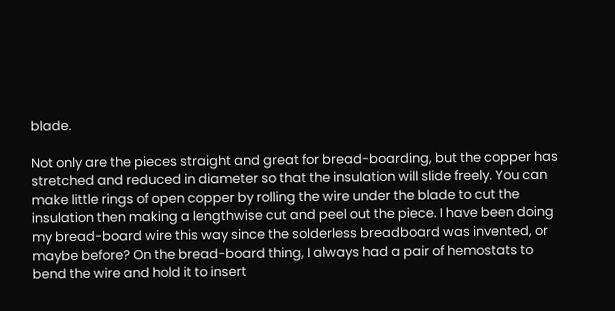blade.

Not only are the pieces straight and great for bread-boarding, but the copper has stretched and reduced in diameter so that the insulation will slide freely. You can make little rings of open copper by rolling the wire under the blade to cut the insulation then making a lengthwise cut and peel out the piece. I have been doing my bread-board wire this way since the solderless breadboard was invented, or maybe before? On the bread-board thing, I always had a pair of hemostats to bend the wire and hold it to insert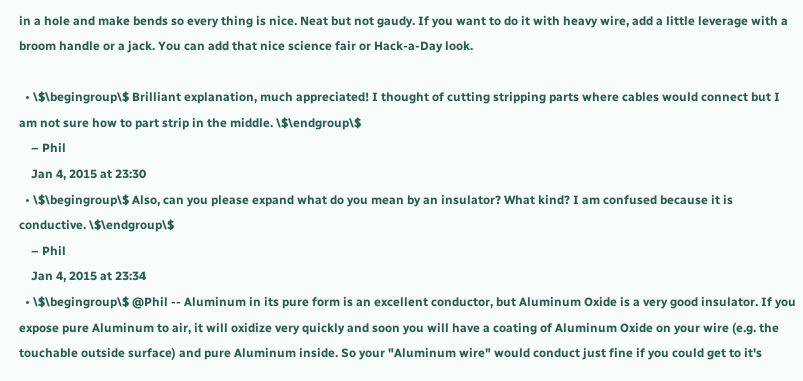in a hole and make bends so every thing is nice. Neat but not gaudy. If you want to do it with heavy wire, add a little leverage with a broom handle or a jack. You can add that nice science fair or Hack-a-Day look.

  • \$\begingroup\$ Brilliant explanation, much appreciated! I thought of cutting stripping parts where cables would connect but I am not sure how to part strip in the middle. \$\endgroup\$
    – Phil
    Jan 4, 2015 at 23:30
  • \$\begingroup\$ Also, can you please expand what do you mean by an insulator? What kind? I am confused because it is conductive. \$\endgroup\$
    – Phil
    Jan 4, 2015 at 23:34
  • \$\begingroup\$ @Phil -- Aluminum in its pure form is an excellent conductor, but Aluminum Oxide is a very good insulator. If you expose pure Aluminum to air, it will oxidize very quickly and soon you will have a coating of Aluminum Oxide on your wire (e.g. the touchable outside surface) and pure Aluminum inside. So your "Aluminum wire" would conduct just fine if you could get to it's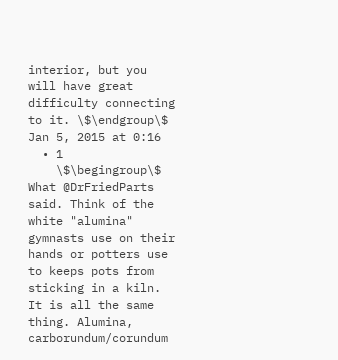interior, but you will have great difficulty connecting to it. \$\endgroup\$ Jan 5, 2015 at 0:16
  • 1
    \$\begingroup\$ What @DrFriedParts said. Think of the white "alumina" gymnasts use on their hands or potters use to keeps pots from sticking in a kiln. It is all the same thing. Alumina, carborundum/corundum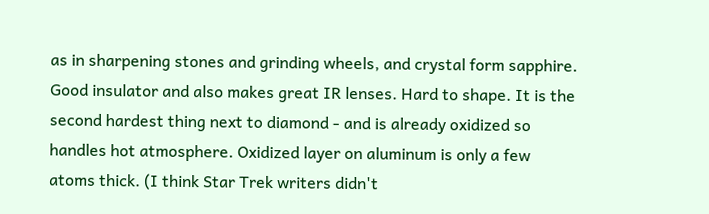as in sharpening stones and grinding wheels, and crystal form sapphire. Good insulator and also makes great IR lenses. Hard to shape. It is the second hardest thing next to diamond - and is already oxidized so handles hot atmosphere. Oxidized layer on aluminum is only a few atoms thick. (I think Star Trek writers didn't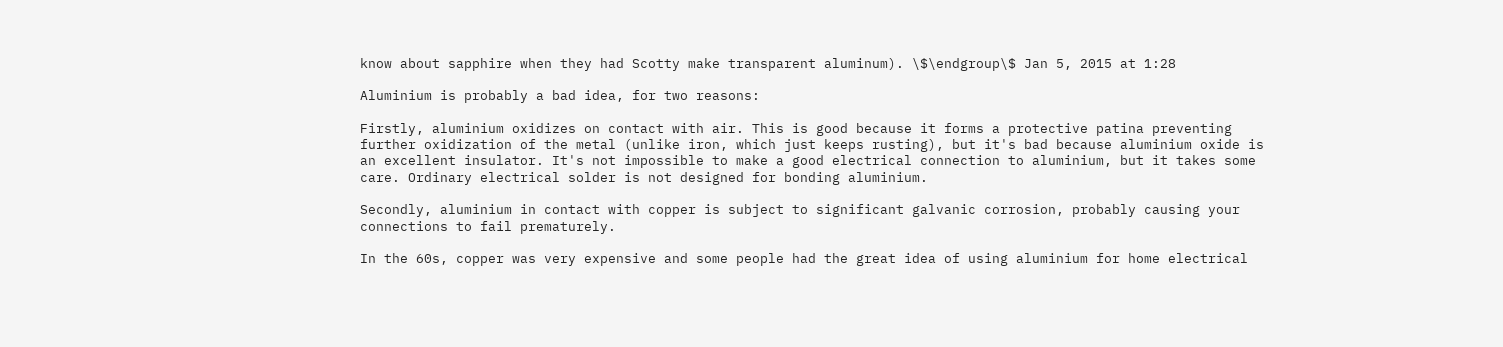know about sapphire when they had Scotty make transparent aluminum). \$\endgroup\$ Jan 5, 2015 at 1:28

Aluminium is probably a bad idea, for two reasons:

Firstly, aluminium oxidizes on contact with air. This is good because it forms a protective patina preventing further oxidization of the metal (unlike iron, which just keeps rusting), but it's bad because aluminium oxide is an excellent insulator. It's not impossible to make a good electrical connection to aluminium, but it takes some care. Ordinary electrical solder is not designed for bonding aluminium.

Secondly, aluminium in contact with copper is subject to significant galvanic corrosion, probably causing your connections to fail prematurely.

In the 60s, copper was very expensive and some people had the great idea of using aluminium for home electrical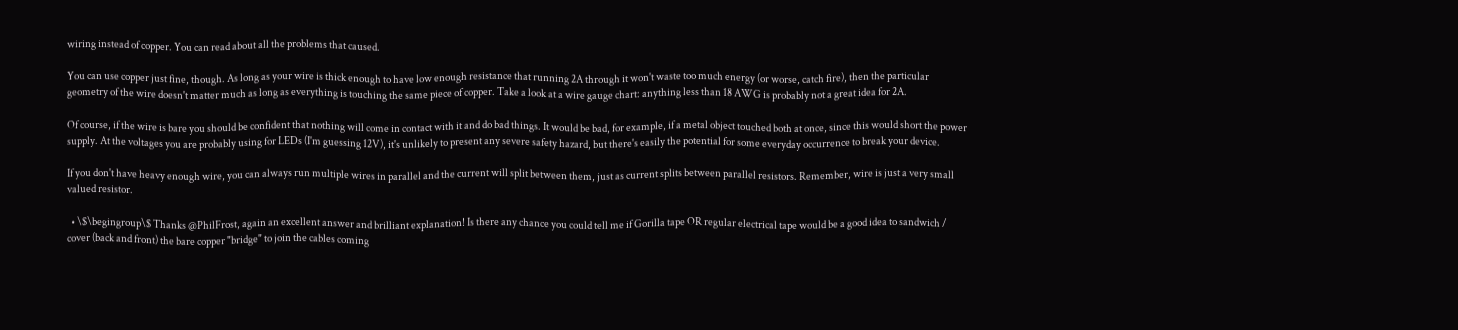wiring instead of copper. You can read about all the problems that caused.

You can use copper just fine, though. As long as your wire is thick enough to have low enough resistance that running 2A through it won't waste too much energy (or worse, catch fire), then the particular geometry of the wire doesn't matter much as long as everything is touching the same piece of copper. Take a look at a wire gauge chart: anything less than 18 AWG is probably not a great idea for 2A.

Of course, if the wire is bare you should be confident that nothing will come in contact with it and do bad things. It would be bad, for example, if a metal object touched both at once, since this would short the power supply. At the voltages you are probably using for LEDs (I'm guessing 12V), it's unlikely to present any severe safety hazard, but there's easily the potential for some everyday occurrence to break your device.

If you don't have heavy enough wire, you can always run multiple wires in parallel and the current will split between them, just as current splits between parallel resistors. Remember, wire is just a very small valued resistor.

  • \$\begingroup\$ Thanks @PhilFrost, again an excellent answer and brilliant explanation! Is there any chance you could tell me if Gorilla tape OR regular electrical tape would be a good idea to sandwich / cover (back and front) the bare copper "bridge" to join the cables coming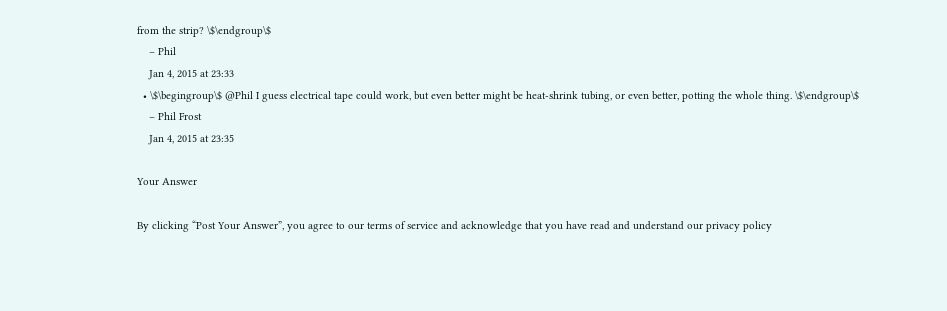from the strip? \$\endgroup\$
    – Phil
    Jan 4, 2015 at 23:33
  • \$\begingroup\$ @Phil I guess electrical tape could work, but even better might be heat-shrink tubing, or even better, potting the whole thing. \$\endgroup\$
    – Phil Frost
    Jan 4, 2015 at 23:35

Your Answer

By clicking “Post Your Answer”, you agree to our terms of service and acknowledge that you have read and understand our privacy policy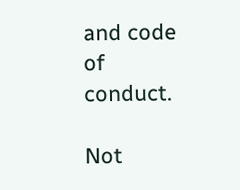and code of conduct.

Not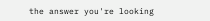the answer you're looking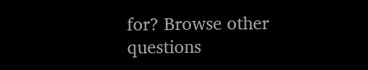for? Browse other questions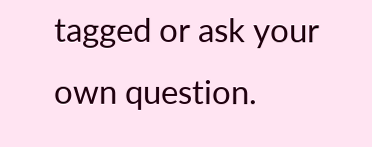tagged or ask your own question.